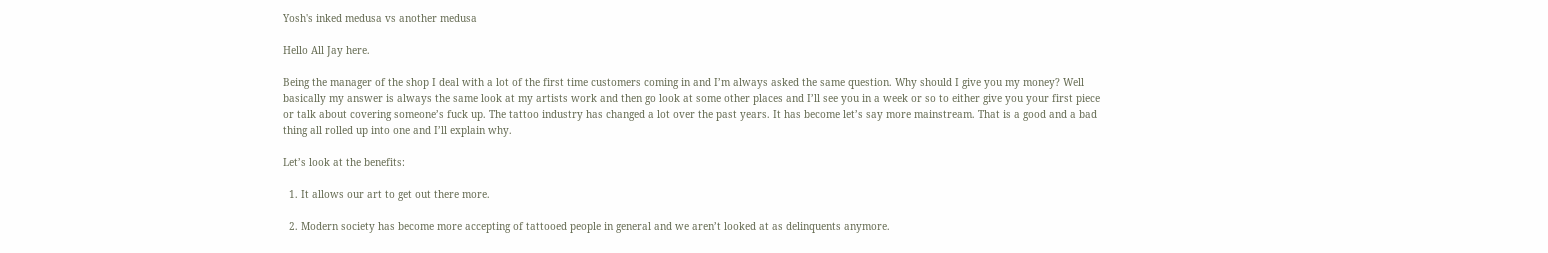Yosh's inked medusa vs another medusa

Hello All Jay here.

Being the manager of the shop I deal with a lot of the first time customers coming in and I’m always asked the same question. Why should I give you my money? Well basically my answer is always the same look at my artists work and then go look at some other places and I’ll see you in a week or so to either give you your first piece or talk about covering someone’s fuck up. The tattoo industry has changed a lot over the past years. It has become let’s say more mainstream. That is a good and a bad thing all rolled up into one and I’ll explain why.

Let’s look at the benefits:

  1. It allows our art to get out there more.

  2. Modern society has become more accepting of tattooed people in general and we aren’t looked at as delinquents anymore.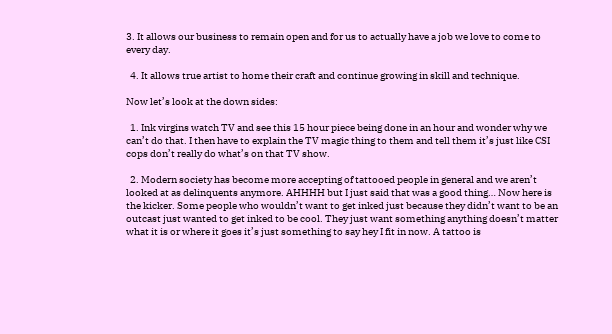3. It allows our business to remain open and for us to actually have a job we love to come to every day.

  4. It allows true artist to home their craft and continue growing in skill and technique.

Now let’s look at the down sides:

  1. Ink virgins watch TV and see this 15 hour piece being done in an hour and wonder why we can’t do that. I then have to explain the TV magic thing to them and tell them it’s just like CSI cops don’t really do what’s on that TV show.

  2. Modern society has become more accepting of tattooed people in general and we aren’t looked at as delinquents anymore. AHHHH but I just said that was a good thing… Now here is the kicker. Some people who wouldn’t want to get inked just because they didn’t want to be an outcast just wanted to get inked to be cool. They just want something anything doesn’t matter what it is or where it goes it’s just something to say hey I fit in now. A tattoo is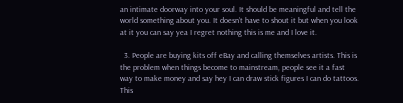an intimate doorway into your soul. It should be meaningful and tell the world something about you. It doesn’t have to shout it but when you look at it you can say yea I regret nothing this is me and I love it.

  3. People are buying kits off eBay and calling themselves artists. This is the problem when things become to mainstream, people see it a fast way to make money and say hey I can draw stick figures I can do tattoos. This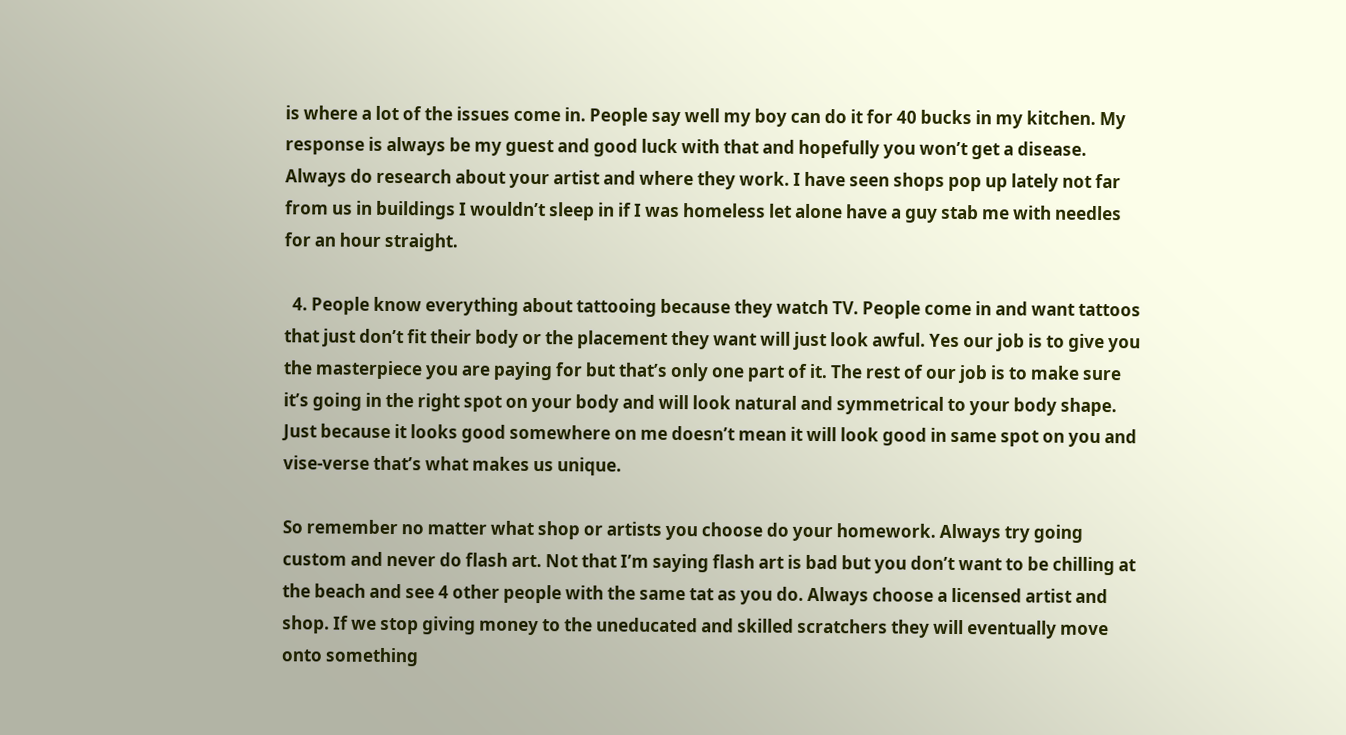is where a lot of the issues come in. People say well my boy can do it for 40 bucks in my kitchen. My response is always be my guest and good luck with that and hopefully you won’t get a disease. Always do research about your artist and where they work. I have seen shops pop up lately not far from us in buildings I wouldn’t sleep in if I was homeless let alone have a guy stab me with needles for an hour straight.

  4. People know everything about tattooing because they watch TV. People come in and want tattoos that just don’t fit their body or the placement they want will just look awful. Yes our job is to give you the masterpiece you are paying for but that’s only one part of it. The rest of our job is to make sure it’s going in the right spot on your body and will look natural and symmetrical to your body shape. Just because it looks good somewhere on me doesn’t mean it will look good in same spot on you and vise-verse that’s what makes us unique.

So remember no matter what shop or artists you choose do your homework. Always try going custom and never do flash art. Not that I’m saying flash art is bad but you don’t want to be chilling at the beach and see 4 other people with the same tat as you do. Always choose a licensed artist and shop. If we stop giving money to the uneducated and skilled scratchers they will eventually move onto something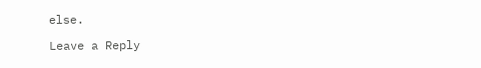else.

Leave a Reply